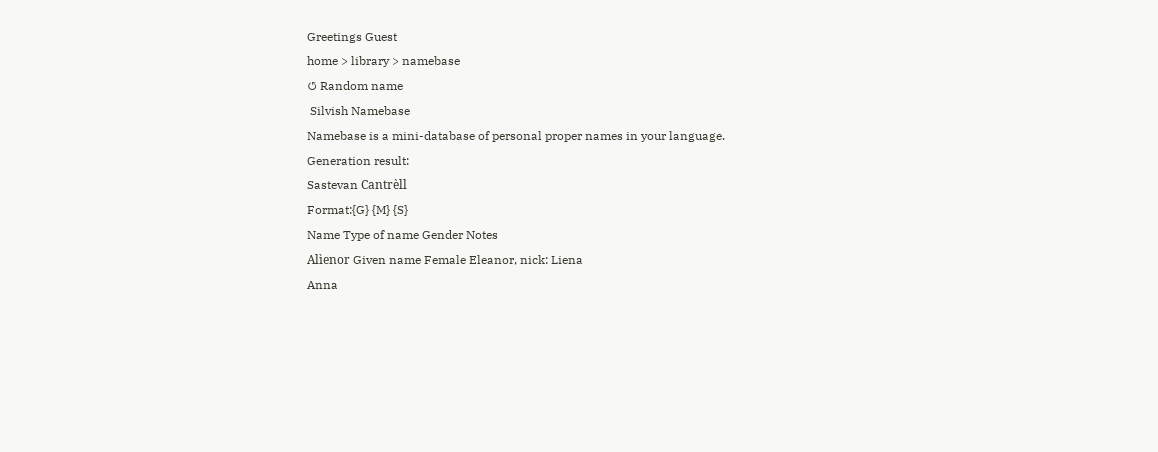Greetings Guest
home > library > namebase
↺ Random name
 Silvish Namebase
Namebase is a mini-database of personal proper names in your language.
Generation result:
Sastevan Cantrèll
Format:{G} {M} {S}
Name Type of name Gender Notes
Alìenor Given name Female Eleanor, nick: Liena
Anna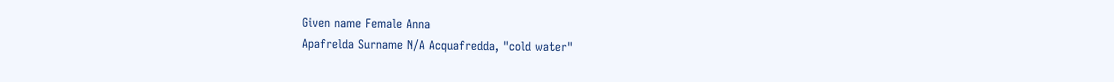Given name Female Anna
Apafrelda Surname N/A Acquafredda, "cold water"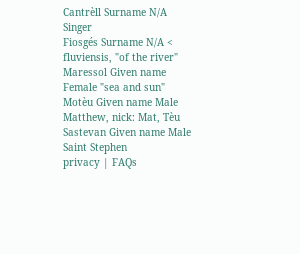Cantrèll Surname N/A Singer
Fiosgés Surname N/A < fluviensis, "of the river"
Maressol Given name Female "sea and sun"
Motèu Given name Male Matthew, nick: Mat, Tèu
Sastevan Given name Male Saint Stephen
privacy | FAQs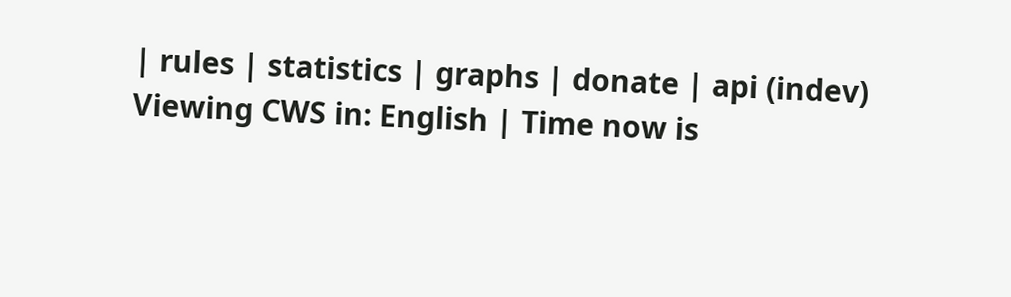| rules | statistics | graphs | donate | api (indev)
Viewing CWS in: English | Time now is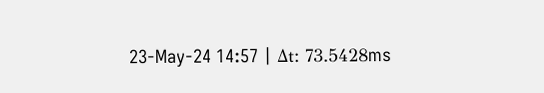23-May-24 14:57 | Δt: 73.5428ms